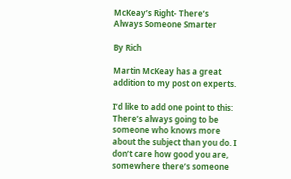McKeay’s Right- There’s Always Someone Smarter

By Rich

Martin McKeay has a great addition to my post on experts.

I’d like to add one point to this: There’s always going to be someone who knows more about the subject than you do. I don’t care how good you are, somewhere there’s someone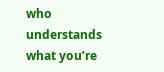who understands what you’re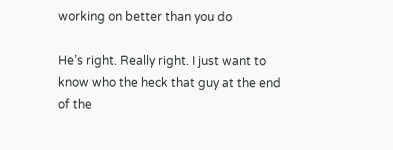working on better than you do

He’s right. Really right. I just want to know who the heck that guy at the end of the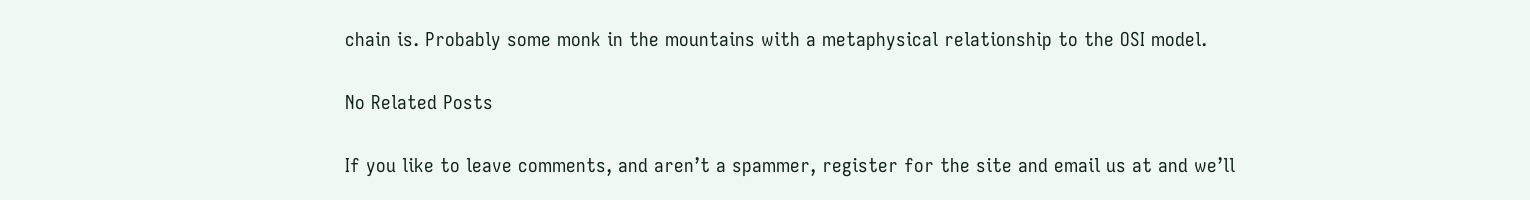chain is. Probably some monk in the mountains with a metaphysical relationship to the OSI model.

No Related Posts

If you like to leave comments, and aren’t a spammer, register for the site and email us at and we’ll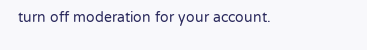turn off moderation for your account.